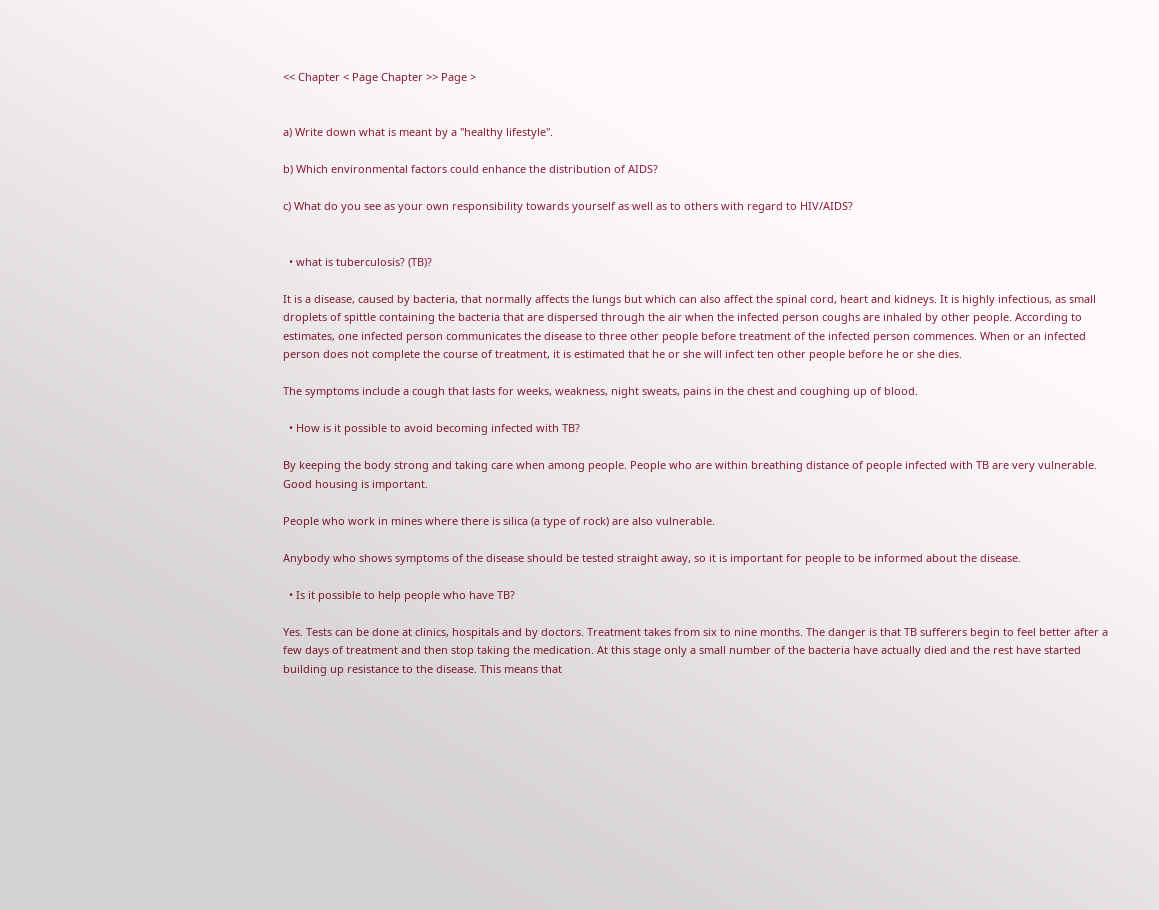<< Chapter < Page Chapter >> Page >


a) Write down what is meant by a "healthy lifestyle".

b) Which environmental factors could enhance the distribution of AIDS?

c) What do you see as your own responsibility towards yourself as well as to others with regard to HIV/AIDS?


  • what is tuberculosis? (TB)?

It is a disease, caused by bacteria, that normally affects the lungs but which can also affect the spinal cord, heart and kidneys. It is highly infectious, as small droplets of spittle containing the bacteria that are dispersed through the air when the infected person coughs are inhaled by other people. According to estimates, one infected person communicates the disease to three other people before treatment of the infected person commences. When or an infected person does not complete the course of treatment, it is estimated that he or she will infect ten other people before he or she dies.

The symptoms include a cough that lasts for weeks, weakness, night sweats, pains in the chest and coughing up of blood.

  • How is it possible to avoid becoming infected with TB?

By keeping the body strong and taking care when among people. People who are within breathing distance of people infected with TB are very vulnerable. Good housing is important.

People who work in mines where there is silica (a type of rock) are also vulnerable.

Anybody who shows symptoms of the disease should be tested straight away, so it is important for people to be informed about the disease.

  • Is it possible to help people who have TB?

Yes. Tests can be done at clinics, hospitals and by doctors. Treatment takes from six to nine months. The danger is that TB sufferers begin to feel better after a few days of treatment and then stop taking the medication. At this stage only a small number of the bacteria have actually died and the rest have started building up resistance to the disease. This means that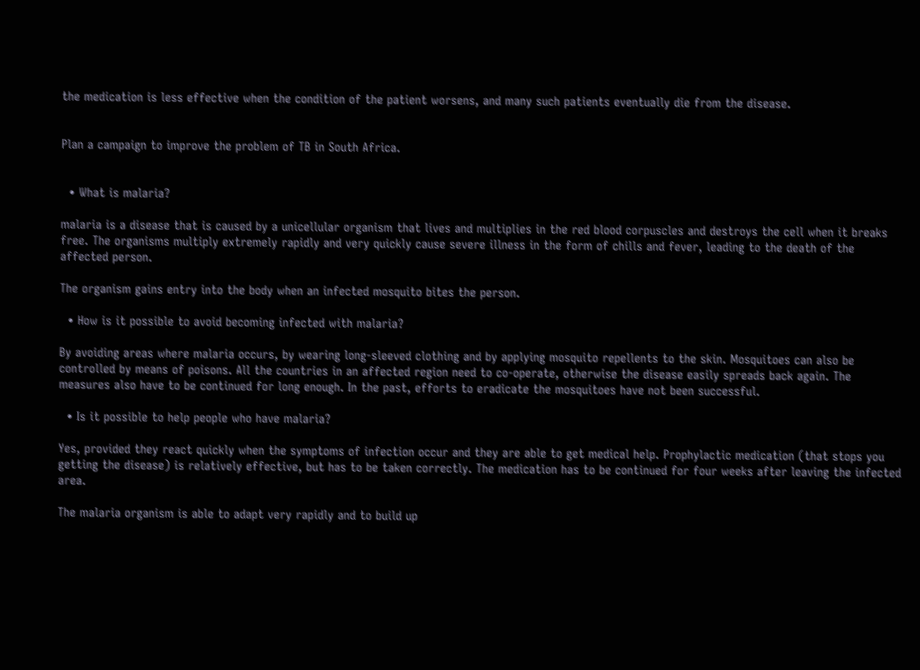the medication is less effective when the condition of the patient worsens, and many such patients eventually die from the disease.


Plan a campaign to improve the problem of TB in South Africa.


  • What is malaria?

malaria is a disease that is caused by a unicellular organism that lives and multiplies in the red blood corpuscles and destroys the cell when it breaks free. The organisms multiply extremely rapidly and very quickly cause severe illness in the form of chills and fever, leading to the death of the affected person.

The organism gains entry into the body when an infected mosquito bites the person.

  • How is it possible to avoid becoming infected with malaria?

By avoiding areas where malaria occurs, by wearing long-sleeved clothing and by applying mosquito repellents to the skin. Mosquitoes can also be controlled by means of poisons. All the countries in an affected region need to co-operate, otherwise the disease easily spreads back again. The measures also have to be continued for long enough. In the past, efforts to eradicate the mosquitoes have not been successful.

  • Is it possible to help people who have malaria?

Yes, provided they react quickly when the symptoms of infection occur and they are able to get medical help. Prophylactic medication (that stops you getting the disease) is relatively effective, but has to be taken correctly. The medication has to be continued for four weeks after leaving the infected area.

The malaria organism is able to adapt very rapidly and to build up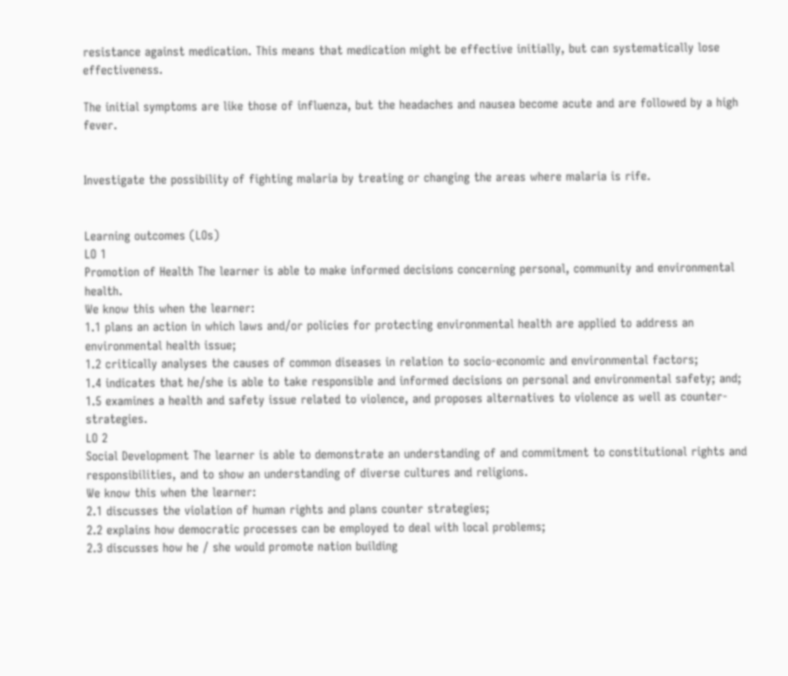resistance against medication. This means that medication might be effective initially, but can systematically lose effectiveness.

The initial symptoms are like those of influenza, but the headaches and nausea become acute and are followed by a high fever.


Investigate the possibility of fighting malaria by treating or changing the areas where malaria is rife.


Learning outcomes (LOs)
LO 1
Promotion of Health The learner is able to make informed decisions concerning personal, community and environmental health.
We know this when the learner:
1.1 plans an action in which laws and/or policies for protecting environmental health are applied to address an environmental health issue;
1.2 critically analyses the causes of common diseases in relation to socio-economic and environmental factors;
1.4 indicates that he/she is able to take responsible and informed decisions on personal and environmental safety; and;
1.5 examines a health and safety issue related to violence, and proposes alternatives to violence as well as counter-strategies.
LO 2
Social Development The learner is able to demonstrate an understanding of and commitment to constitutional rights and responsibilities, and to show an understanding of diverse cultures and religions.
We know this when the learner:
2.1 discusses the violation of human rights and plans counter strategies;
2.2 explains how democratic processes can be employed to deal with local problems;
2.3 discusses how he / she would promote nation building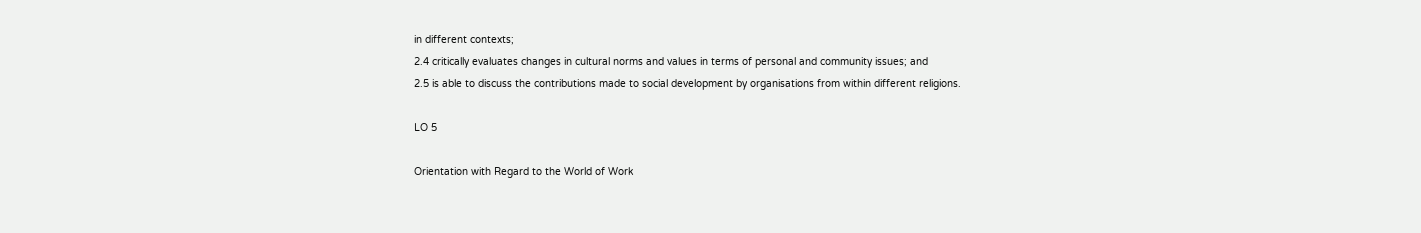in different contexts;
2.4 critically evaluates changes in cultural norms and values in terms of personal and community issues; and
2.5 is able to discuss the contributions made to social development by organisations from within different religions.

LO 5

Orientation with Regard to the World of Work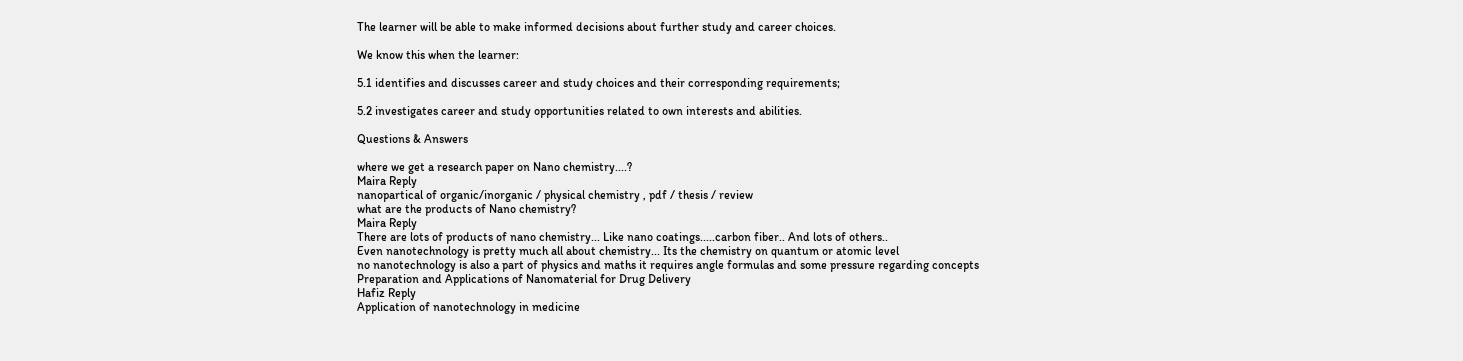The learner will be able to make informed decisions about further study and career choices.

We know this when the learner:

5.1 identifies and discusses career and study choices and their corresponding requirements;

5.2 investigates career and study opportunities related to own interests and abilities.

Questions & Answers

where we get a research paper on Nano chemistry....?
Maira Reply
nanopartical of organic/inorganic / physical chemistry , pdf / thesis / review
what are the products of Nano chemistry?
Maira Reply
There are lots of products of nano chemistry... Like nano coatings.....carbon fiber.. And lots of others..
Even nanotechnology is pretty much all about chemistry... Its the chemistry on quantum or atomic level
no nanotechnology is also a part of physics and maths it requires angle formulas and some pressure regarding concepts
Preparation and Applications of Nanomaterial for Drug Delivery
Hafiz Reply
Application of nanotechnology in medicine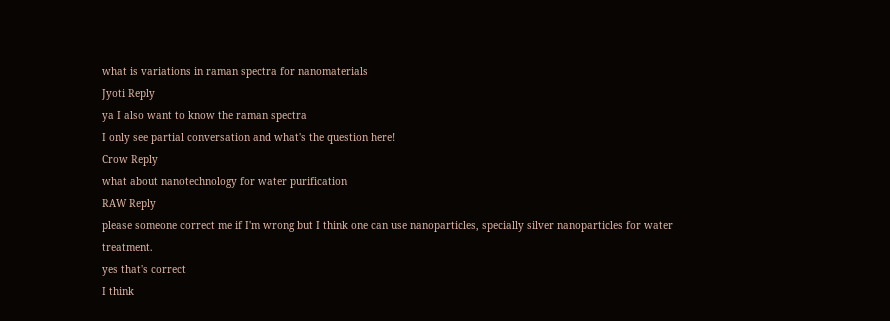what is variations in raman spectra for nanomaterials
Jyoti Reply
ya I also want to know the raman spectra
I only see partial conversation and what's the question here!
Crow Reply
what about nanotechnology for water purification
RAW Reply
please someone correct me if I'm wrong but I think one can use nanoparticles, specially silver nanoparticles for water treatment.
yes that's correct
I think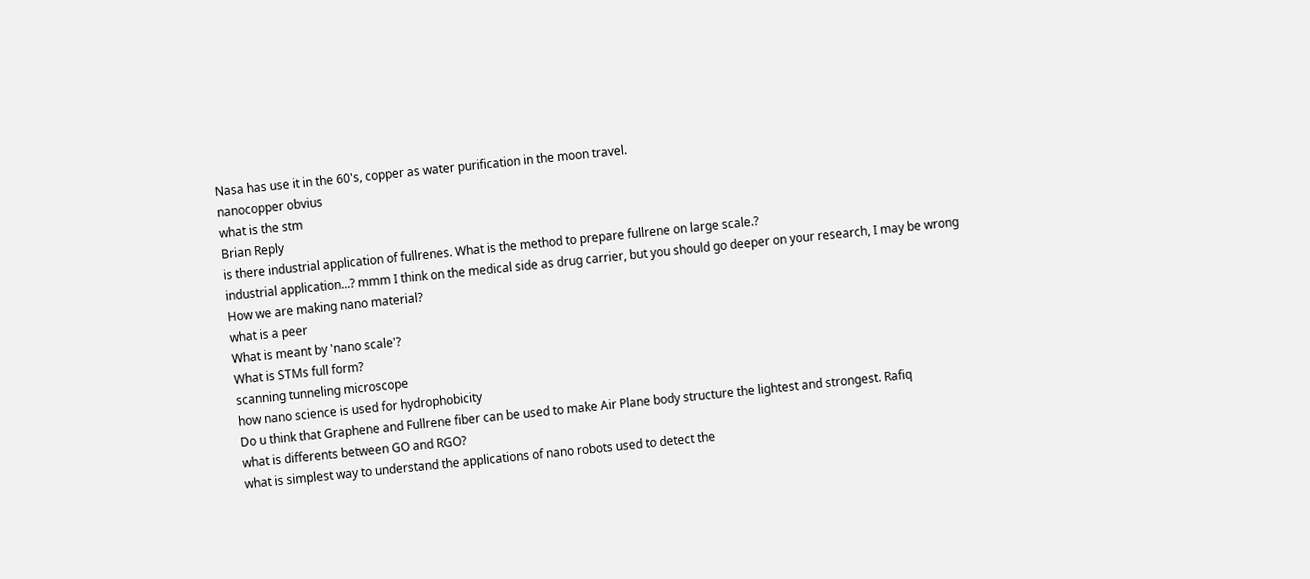Nasa has use it in the 60's, copper as water purification in the moon travel.
nanocopper obvius
what is the stm
Brian Reply
is there industrial application of fullrenes. What is the method to prepare fullrene on large scale.?
industrial application...? mmm I think on the medical side as drug carrier, but you should go deeper on your research, I may be wrong
How we are making nano material?
what is a peer
What is meant by 'nano scale'?
What is STMs full form?
scanning tunneling microscope
how nano science is used for hydrophobicity
Do u think that Graphene and Fullrene fiber can be used to make Air Plane body structure the lightest and strongest. Rafiq
what is differents between GO and RGO?
what is simplest way to understand the applications of nano robots used to detect the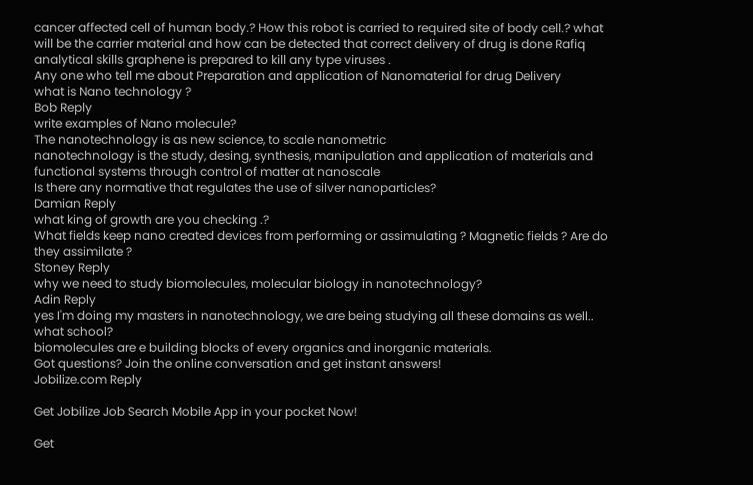cancer affected cell of human body.? How this robot is carried to required site of body cell.? what will be the carrier material and how can be detected that correct delivery of drug is done Rafiq
analytical skills graphene is prepared to kill any type viruses .
Any one who tell me about Preparation and application of Nanomaterial for drug Delivery
what is Nano technology ?
Bob Reply
write examples of Nano molecule?
The nanotechnology is as new science, to scale nanometric
nanotechnology is the study, desing, synthesis, manipulation and application of materials and functional systems through control of matter at nanoscale
Is there any normative that regulates the use of silver nanoparticles?
Damian Reply
what king of growth are you checking .?
What fields keep nano created devices from performing or assimulating ? Magnetic fields ? Are do they assimilate ?
Stoney Reply
why we need to study biomolecules, molecular biology in nanotechnology?
Adin Reply
yes I'm doing my masters in nanotechnology, we are being studying all these domains as well..
what school?
biomolecules are e building blocks of every organics and inorganic materials.
Got questions? Join the online conversation and get instant answers!
Jobilize.com Reply

Get Jobilize Job Search Mobile App in your pocket Now!

Get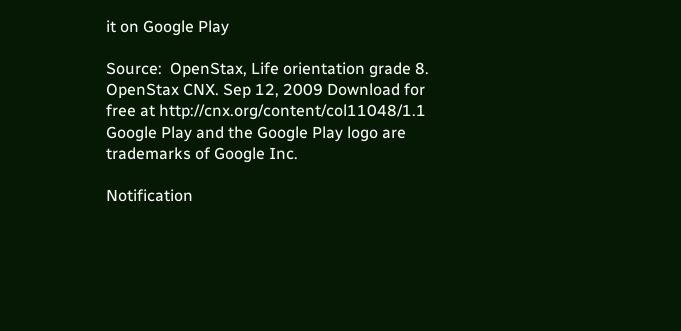it on Google Play

Source:  OpenStax, Life orientation grade 8. OpenStax CNX. Sep 12, 2009 Download for free at http://cnx.org/content/col11048/1.1
Google Play and the Google Play logo are trademarks of Google Inc.

Notification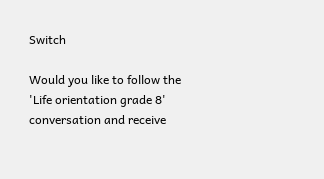Switch

Would you like to follow the 'Life orientation grade 8' conversation and receive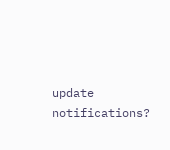update notifications?